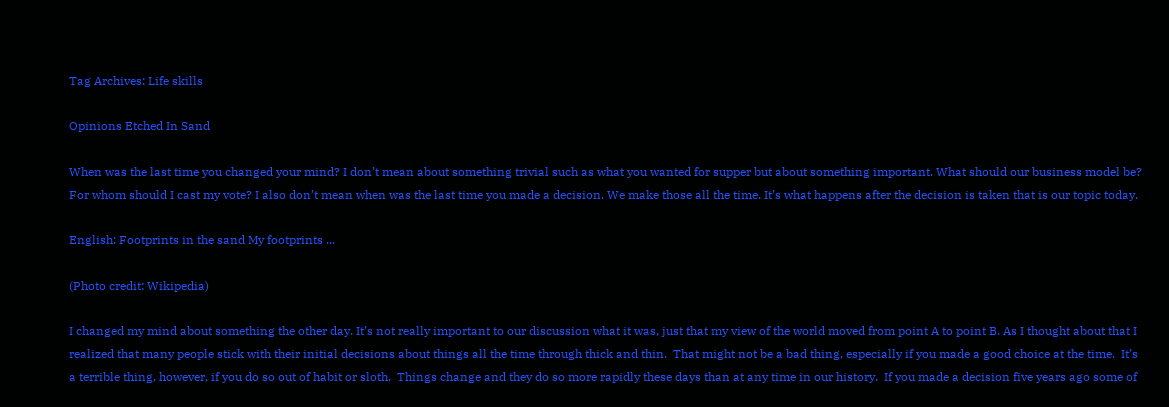Tag Archives: Life skills

Opinions Etched In Sand

When was the last time you changed your mind? I don’t mean about something trivial such as what you wanted for supper but about something important. What should our business model be? For whom should I cast my vote? I also don’t mean when was the last time you made a decision. We make those all the time. It’s what happens after the decision is taken that is our topic today.

English: Footprints in the sand My footprints ...

(Photo credit: Wikipedia)

I changed my mind about something the other day. It’s not really important to our discussion what it was, just that my view of the world moved from point A to point B. As I thought about that I realized that many people stick with their initial decisions about things all the time through thick and thin.  That might not be a bad thing, especially if you made a good choice at the time.  It’s a terrible thing, however, if you do so out of habit or sloth.  Things change and they do so more rapidly these days than at any time in our history.  If you made a decision five years ago some of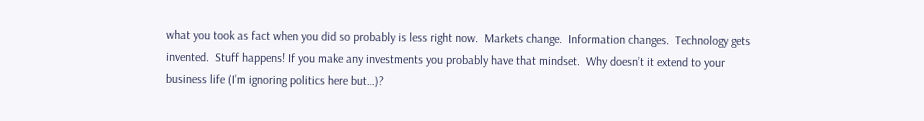what you took as fact when you did so probably is less right now.  Markets change.  Information changes.  Technology gets invented.  Stuff happens! If you make any investments you probably have that mindset.  Why doesn’t it extend to your business life (I’m ignoring politics here but…)?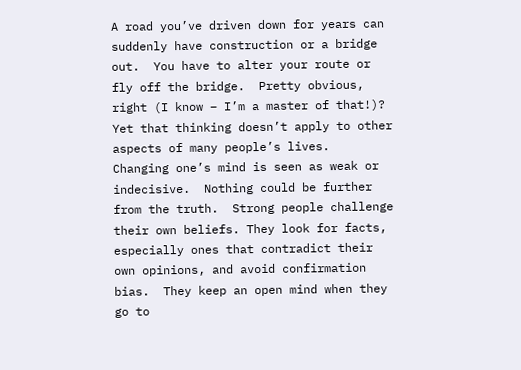A road you’ve driven down for years can suddenly have construction or a bridge out.  You have to alter your route or fly off the bridge.  Pretty obvious, right (I know – I’m a master of that!)?  Yet that thinking doesn’t apply to other aspects of many people’s lives.  Changing one’s mind is seen as weak or indecisive.  Nothing could be further from the truth.  Strong people challenge their own beliefs. They look for facts, especially ones that contradict their own opinions, and avoid confirmation bias.  They keep an open mind when they go to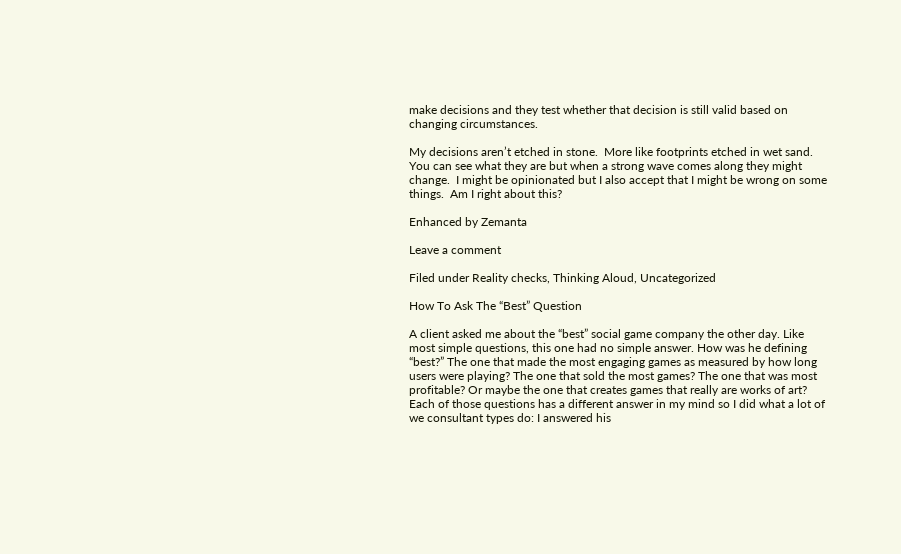make decisions and they test whether that decision is still valid based on changing circumstances.

My decisions aren’t etched in stone.  More like footprints etched in wet sand.  You can see what they are but when a strong wave comes along they might change.  I might be opinionated but I also accept that I might be wrong on some things.  Am I right about this?

Enhanced by Zemanta

Leave a comment

Filed under Reality checks, Thinking Aloud, Uncategorized

How To Ask The “Best” Question

A client asked me about the “best” social game company the other day. Like most simple questions, this one had no simple answer. How was he defining “best?” The one that made the most engaging games as measured by how long users were playing? The one that sold the most games? The one that was most profitable? Or maybe the one that creates games that really are works of art? Each of those questions has a different answer in my mind so I did what a lot of we consultant types do: I answered his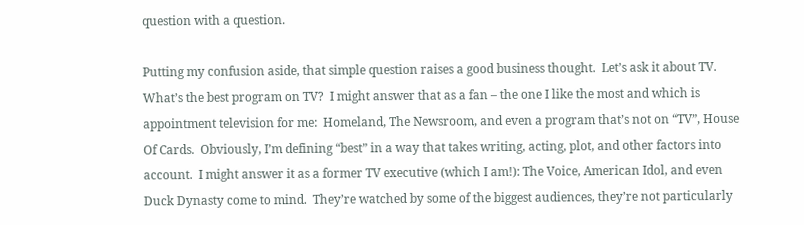question with a question.

Putting my confusion aside, that simple question raises a good business thought.  Let’s ask it about TV.  What’s the best program on TV?  I might answer that as a fan – the one I like the most and which is appointment television for me:  Homeland, The Newsroom, and even a program that’s not on “TV”, House Of Cards.  Obviously, I’m defining “best” in a way that takes writing, acting, plot, and other factors into account.  I might answer it as a former TV executive (which I am!): The Voice, American Idol, and even Duck Dynasty come to mind.  They’re watched by some of the biggest audiences, they’re not particularly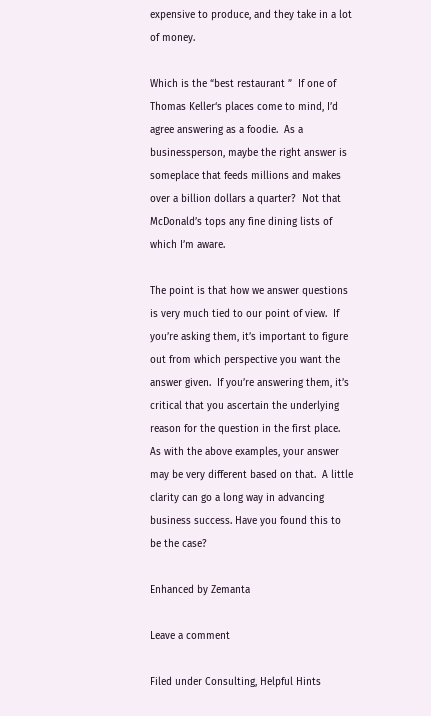expensive to produce, and they take in a lot of money.

Which is the “best restaurant ”  If one of Thomas Keller‘s places come to mind, I’d agree answering as a foodie.  As a businessperson, maybe the right answer is someplace that feeds millions and makes over a billion dollars a quarter?  Not that McDonald’s tops any fine dining lists of which I’m aware.

The point is that how we answer questions is very much tied to our point of view.  If you’re asking them, it’s important to figure out from which perspective you want the answer given.  If you’re answering them, it’s critical that you ascertain the underlying reason for the question in the first place.  As with the above examples, your answer may be very different based on that.  A little clarity can go a long way in advancing business success. Have you found this to be the case?

Enhanced by Zemanta

Leave a comment

Filed under Consulting, Helpful Hints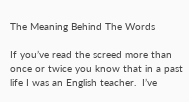The Meaning Behind The Words

If you’ve read the screed more than once or twice you know that in a past life I was an English teacher.  I’ve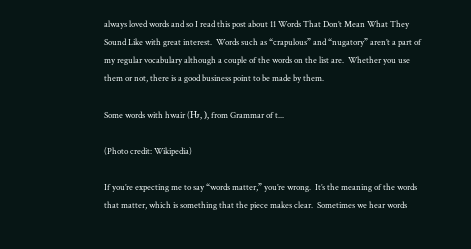always loved words and so I read this post about 11 Words That Don’t Mean What They Sound Like with great interest.  Words such as “crapulous” and “nugatory” aren’t a part of my regular vocabulary although a couple of the words on the list are.  Whether you use them or not, there is a good business point to be made by them.

Some words with hwair (Ƕ, ), from Grammar of t...

(Photo credit: Wikipedia)

If you’re expecting me to say “words matter,” you’re wrong.  It’s the meaning of the words that matter, which is something that the piece makes clear.  Sometimes we hear words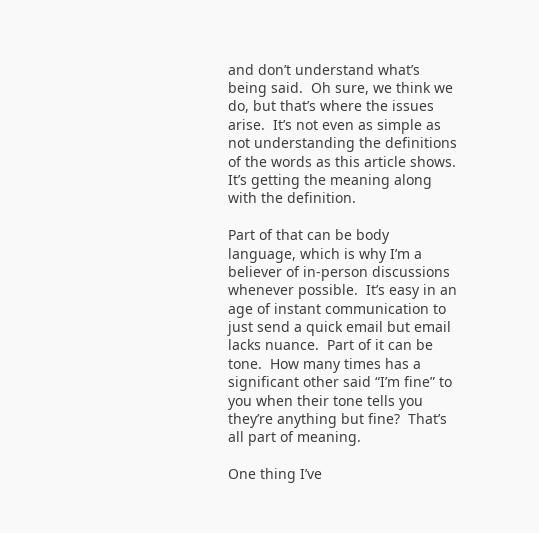and don’t understand what’s being said.  Oh sure, we think we do, but that’s where the issues arise.  It’s not even as simple as not understanding the definitions of the words as this article shows.  It’s getting the meaning along with the definition.

Part of that can be body language, which is why I’m a believer of in-person discussions whenever possible.  It’s easy in an age of instant communication to just send a quick email but email lacks nuance.  Part of it can be tone.  How many times has a significant other said “I’m fine” to you when their tone tells you they’re anything but fine?  That’s all part of meaning.

One thing I’ve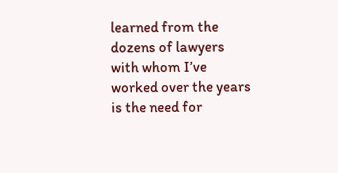learned from the dozens of lawyers with whom I’ve worked over the years is the need for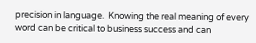precision in language.  Knowing the real meaning of every word can be critical to business success and can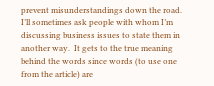prevent misunderstandings down the road.  I’ll sometimes ask people with whom I’m discussing business issues to state them in another way.  It gets to the true meaning behind the words since words (to use one from the article) are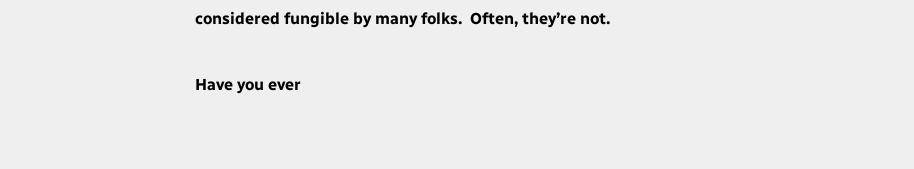considered fungible by many folks.  Often, they’re not.

Have you ever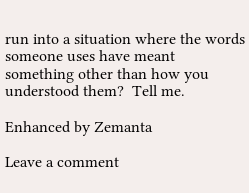run into a situation where the words someone uses have meant something other than how you understood them?  Tell me.

Enhanced by Zemanta

Leave a comment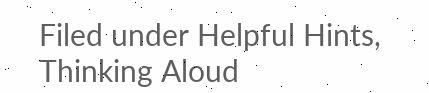Filed under Helpful Hints, Thinking Aloud